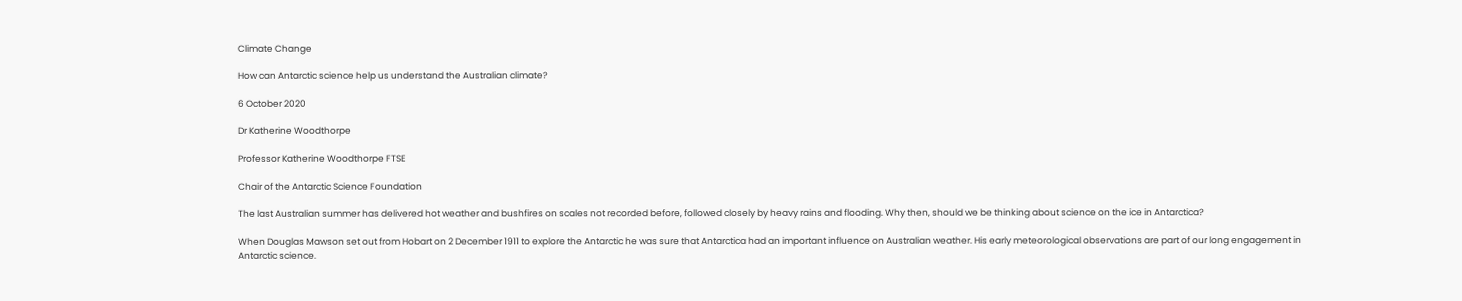Climate Change

How can Antarctic science help us understand the Australian climate?

6 October 2020

Dr Katherine Woodthorpe

Professor Katherine Woodthorpe FTSE

Chair of the Antarctic Science Foundation

The last Australian summer has delivered hot weather and bushfires on scales not recorded before, followed closely by heavy rains and flooding. Why then, should we be thinking about science on the ice in Antarctica?

When Douglas Mawson set out from Hobart on 2 December 1911 to explore the Antarctic he was sure that Antarctica had an important influence on Australian weather. His early meteorological observations are part of our long engagement in Antarctic science.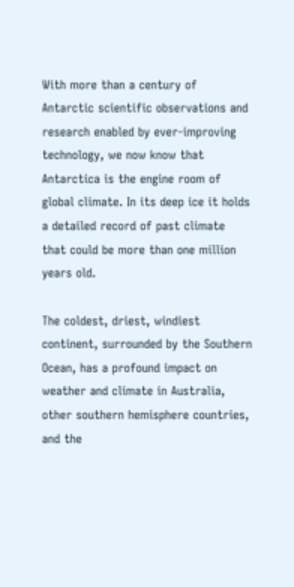With more than a century of Antarctic scientific observations and research enabled by ever-improving technology, we now know that Antarctica is the engine room of global climate. In its deep ice it holds a detailed record of past climate that could be more than one million years old.

The coldest, driest, windiest continent, surrounded by the Southern Ocean, has a profound impact on weather and climate in Australia, other southern hemisphere countries, and the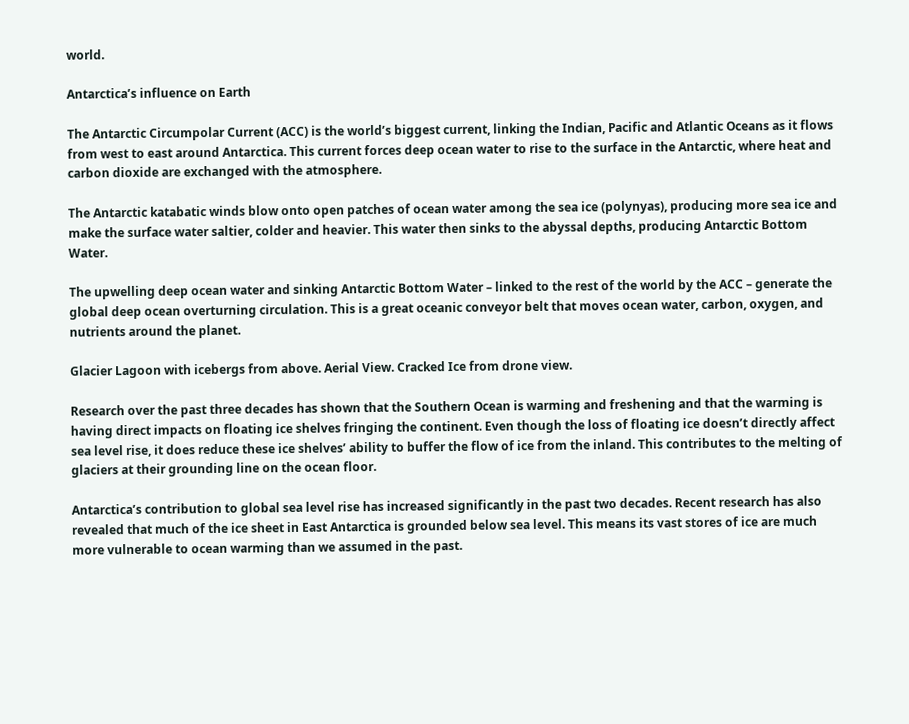world.

Antarctica’s influence on Earth

The Antarctic Circumpolar Current (ACC) is the world’s biggest current, linking the Indian, Pacific and Atlantic Oceans as it flows from west to east around Antarctica. This current forces deep ocean water to rise to the surface in the Antarctic, where heat and carbon dioxide are exchanged with the atmosphere.

The Antarctic katabatic winds blow onto open patches of ocean water among the sea ice (polynyas), producing more sea ice and make the surface water saltier, colder and heavier. This water then sinks to the abyssal depths, producing Antarctic Bottom Water.

The upwelling deep ocean water and sinking Antarctic Bottom Water – linked to the rest of the world by the ACC – generate the global deep ocean overturning circulation. This is a great oceanic conveyor belt that moves ocean water, carbon, oxygen, and nutrients around the planet.

Glacier Lagoon with icebergs from above. Aerial View. Cracked Ice from drone view.

Research over the past three decades has shown that the Southern Ocean is warming and freshening and that the warming is having direct impacts on floating ice shelves fringing the continent. Even though the loss of floating ice doesn’t directly affect sea level rise, it does reduce these ice shelves’ ability to buffer the flow of ice from the inland. This contributes to the melting of glaciers at their grounding line on the ocean floor.

Antarctica’s contribution to global sea level rise has increased significantly in the past two decades. Recent research has also revealed that much of the ice sheet in East Antarctica is grounded below sea level. This means its vast stores of ice are much more vulnerable to ocean warming than we assumed in the past.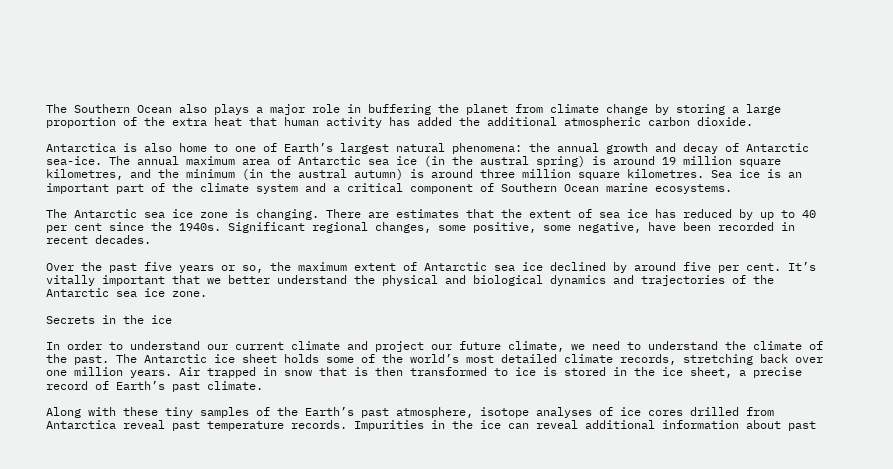The Southern Ocean also plays a major role in buffering the planet from climate change by storing a large proportion of the extra heat that human activity has added the additional atmospheric carbon dioxide.

Antarctica is also home to one of Earth’s largest natural phenomena: the annual growth and decay of Antarctic sea-ice. The annual maximum area of Antarctic sea ice (in the austral spring) is around 19 million square kilometres, and the minimum (in the austral autumn) is around three million square kilometres. Sea ice is an important part of the climate system and a critical component of Southern Ocean marine ecosystems.

The Antarctic sea ice zone is changing. There are estimates that the extent of sea ice has reduced by up to 40 per cent since the 1940s. Significant regional changes, some positive, some negative, have been recorded in recent decades.

Over the past five years or so, the maximum extent of Antarctic sea ice declined by around five per cent. It’s vitally important that we better understand the physical and biological dynamics and trajectories of the Antarctic sea ice zone.

Secrets in the ice

In order to understand our current climate and project our future climate, we need to understand the climate of the past. The Antarctic ice sheet holds some of the world’s most detailed climate records, stretching back over one million years. Air trapped in snow that is then transformed to ice is stored in the ice sheet, a precise record of Earth’s past climate.

Along with these tiny samples of the Earth’s past atmosphere, isotope analyses of ice cores drilled from Antarctica reveal past temperature records. Impurities in the ice can reveal additional information about past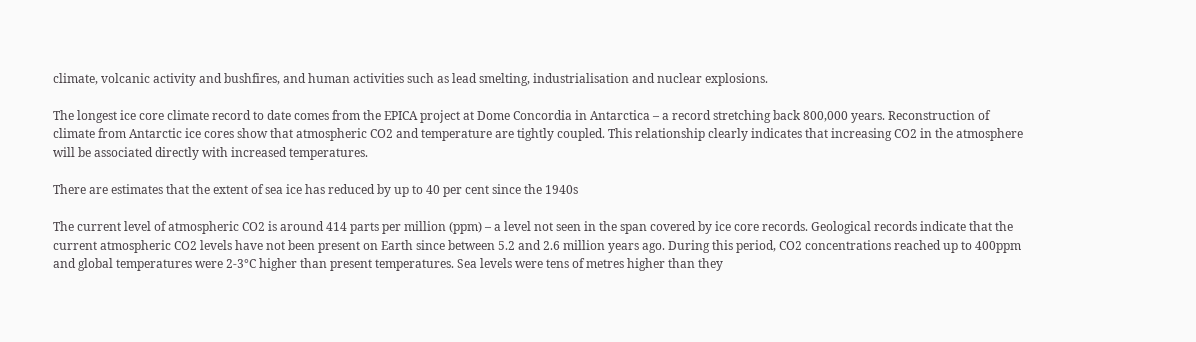climate, volcanic activity and bushfires, and human activities such as lead smelting, industrialisation and nuclear explosions.

The longest ice core climate record to date comes from the EPICA project at Dome Concordia in Antarctica – a record stretching back 800,000 years. Reconstruction of climate from Antarctic ice cores show that atmospheric CO2 and temperature are tightly coupled. This relationship clearly indicates that increasing CO2 in the atmosphere will be associated directly with increased temperatures.

There are estimates that the extent of sea ice has reduced by up to 40 per cent since the 1940s

The current level of atmospheric CO2 is around 414 parts per million (ppm) – a level not seen in the span covered by ice core records. Geological records indicate that the current atmospheric CO2 levels have not been present on Earth since between 5.2 and 2.6 million years ago. During this period, CO2 concentrations reached up to 400ppm and global temperatures were 2-3°C higher than present temperatures. Sea levels were tens of metres higher than they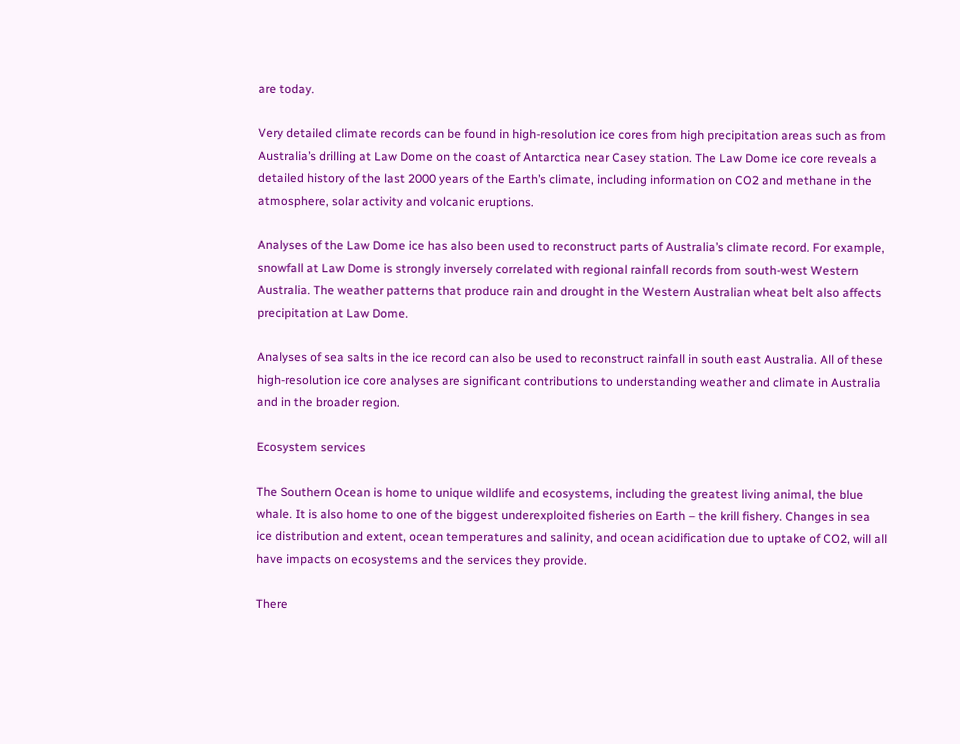are today.

Very detailed climate records can be found in high-resolution ice cores from high precipitation areas such as from Australia’s drilling at Law Dome on the coast of Antarctica near Casey station. The Law Dome ice core reveals a detailed history of the last 2000 years of the Earth’s climate, including information on CO2 and methane in the atmosphere, solar activity and volcanic eruptions.

Analyses of the Law Dome ice has also been used to reconstruct parts of Australia’s climate record. For example, snowfall at Law Dome is strongly inversely correlated with regional rainfall records from south-west Western Australia. The weather patterns that produce rain and drought in the Western Australian wheat belt also affects precipitation at Law Dome.

Analyses of sea salts in the ice record can also be used to reconstruct rainfall in south east Australia. All of these high-resolution ice core analyses are significant contributions to understanding weather and climate in Australia and in the broader region.

Ecosystem services

The Southern Ocean is home to unique wildlife and ecosystems, including the greatest living animal, the blue whale. It is also home to one of the biggest underexploited fisheries on Earth – the krill fishery. Changes in sea ice distribution and extent, ocean temperatures and salinity, and ocean acidification due to uptake of CO2, will all have impacts on ecosystems and the services they provide.

There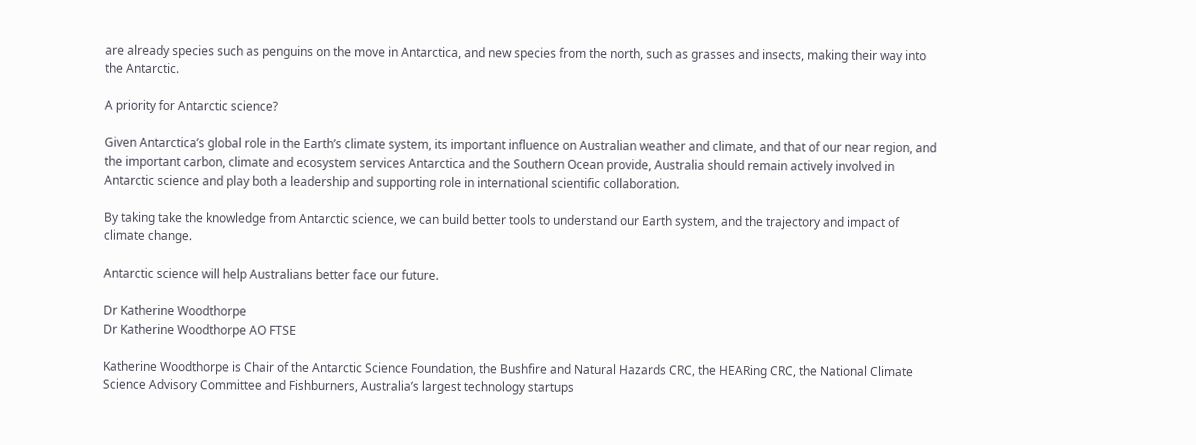are already species such as penguins on the move in Antarctica, and new species from the north, such as grasses and insects, making their way into the Antarctic.

A priority for Antarctic science?

Given Antarctica’s global role in the Earth’s climate system, its important influence on Australian weather and climate, and that of our near region, and the important carbon, climate and ecosystem services Antarctica and the Southern Ocean provide, Australia should remain actively involved in Antarctic science and play both a leadership and supporting role in international scientific collaboration.

By taking take the knowledge from Antarctic science, we can build better tools to understand our Earth system, and the trajectory and impact of climate change.

Antarctic science will help Australians better face our future.

Dr Katherine Woodthorpe
Dr Katherine Woodthorpe AO FTSE

Katherine Woodthorpe is Chair of the Antarctic Science Foundation, the Bushfire and Natural Hazards CRC, the HEARing CRC, the National Climate Science Advisory Committee and Fishburners, Australia’s largest technology startups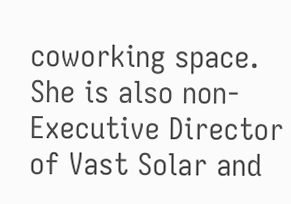coworking space. She is also non-Executive Director of Vast Solar and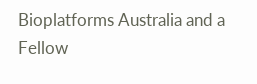Bioplatforms Australia and a Fellow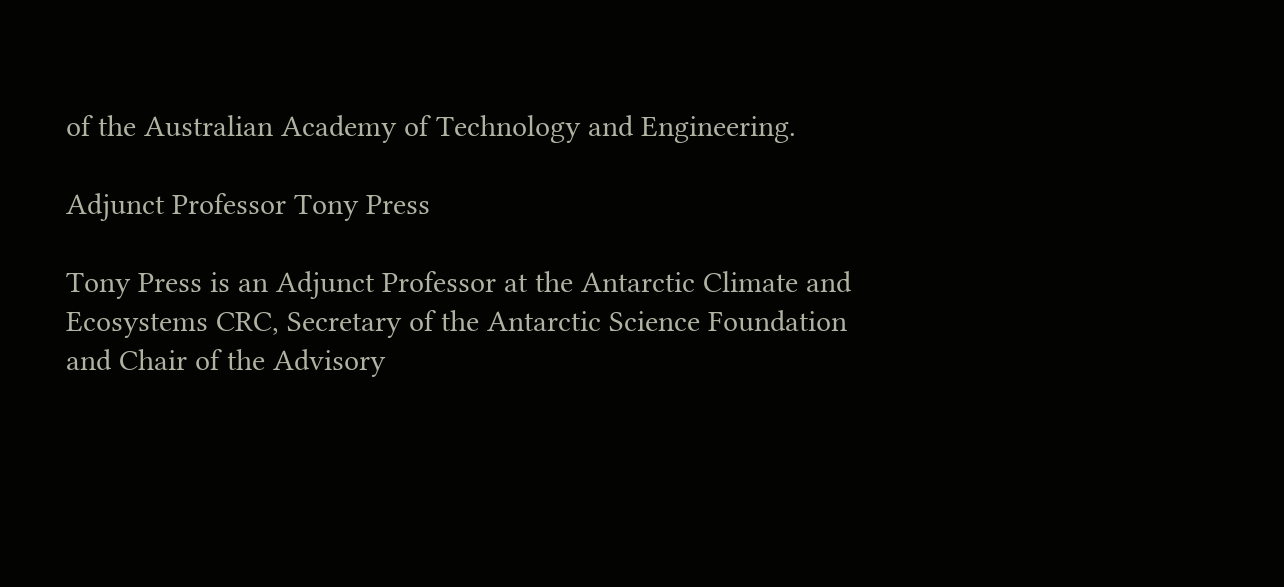of the Australian Academy of Technology and Engineering.

Adjunct Professor Tony Press

Tony Press is an Adjunct Professor at the Antarctic Climate and Ecosystems CRC, Secretary of the Antarctic Science Foundation and Chair of the Advisory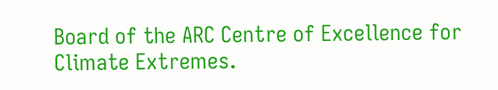Board of the ARC Centre of Excellence for Climate Extremes.